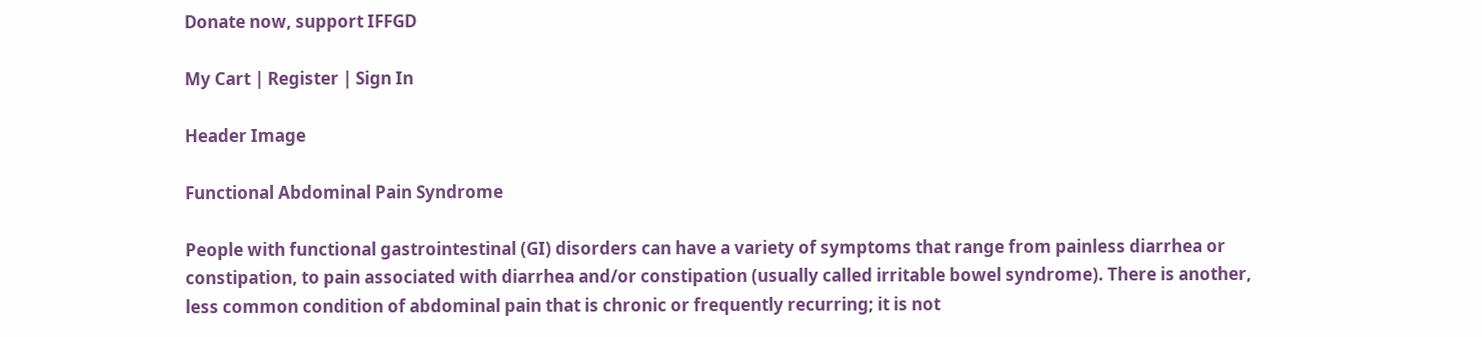Donate now, support IFFGD

My Cart | Register | Sign In

Header Image

Functional Abdominal Pain Syndrome

People with functional gastrointestinal (GI) disorders can have a variety of symptoms that range from painless diarrhea or constipation, to pain associated with diarrhea and/or constipation (usually called irritable bowel syndrome). There is another, less common condition of abdominal pain that is chronic or frequently recurring; it is not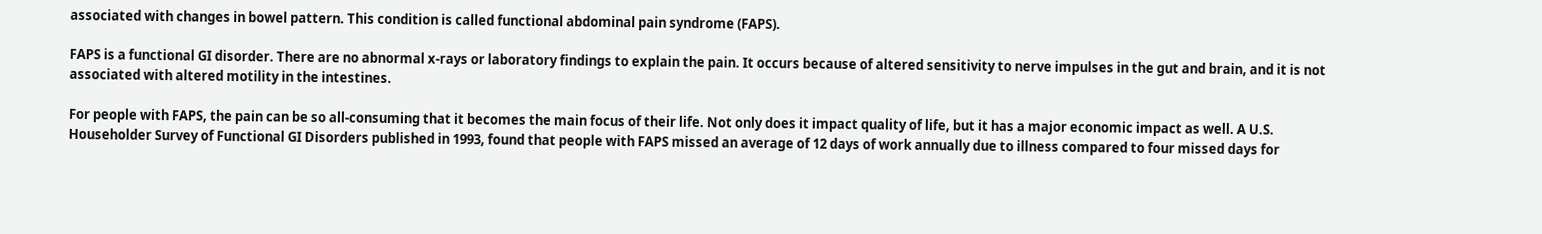associated with changes in bowel pattern. This condition is called functional abdominal pain syndrome (FAPS).

FAPS is a functional GI disorder. There are no abnormal x-rays or laboratory findings to explain the pain. It occurs because of altered sensitivity to nerve impulses in the gut and brain, and it is not associated with altered motility in the intestines.

For people with FAPS, the pain can be so all-consuming that it becomes the main focus of their life. Not only does it impact quality of life, but it has a major economic impact as well. A U.S. Householder Survey of Functional GI Disorders published in 1993, found that people with FAPS missed an average of 12 days of work annually due to illness compared to four missed days for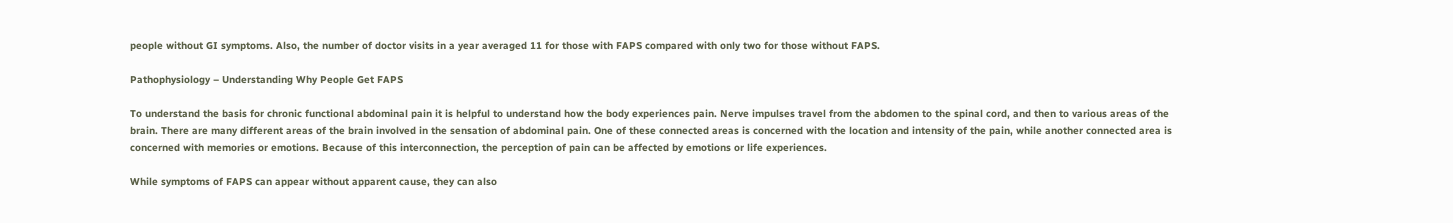people without GI symptoms. Also, the number of doctor visits in a year averaged 11 for those with FAPS compared with only two for those without FAPS.

Pathophysiology – Understanding Why People Get FAPS

To understand the basis for chronic functional abdominal pain it is helpful to understand how the body experiences pain. Nerve impulses travel from the abdomen to the spinal cord, and then to various areas of the brain. There are many different areas of the brain involved in the sensation of abdominal pain. One of these connected areas is concerned with the location and intensity of the pain, while another connected area is concerned with memories or emotions. Because of this interconnection, the perception of pain can be affected by emotions or life experiences.

While symptoms of FAPS can appear without apparent cause, they can also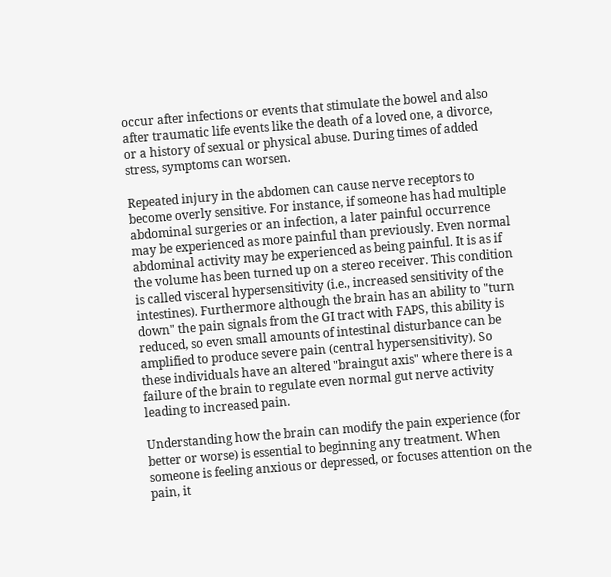occur after infections or events that stimulate the bowel and also after traumatic life events like the death of a loved one, a divorce, or a history of sexual or physical abuse. During times of added stress, symptoms can worsen.

Repeated injury in the abdomen can cause nerve receptors to become overly sensitive. For instance, if someone has had multiple abdominal surgeries or an infection, a later painful occurrence may be experienced as more painful than previously. Even normal abdominal activity may be experienced as being painful. It is as if the volume has been turned up on a stereo receiver. This condition is called visceral hypersensitivity (i.e., increased sensitivity of the intestines). Furthermore although the brain has an ability to "turn down" the pain signals from the GI tract with FAPS, this ability is reduced, so even small amounts of intestinal disturbance can be amplified to produce severe pain (central hypersensitivity). So these individuals have an altered "braingut axis" where there is a failure of the brain to regulate even normal gut nerve activity leading to increased pain.

Understanding how the brain can modify the pain experience (for better or worse) is essential to beginning any treatment. When someone is feeling anxious or depressed, or focuses attention on the pain, it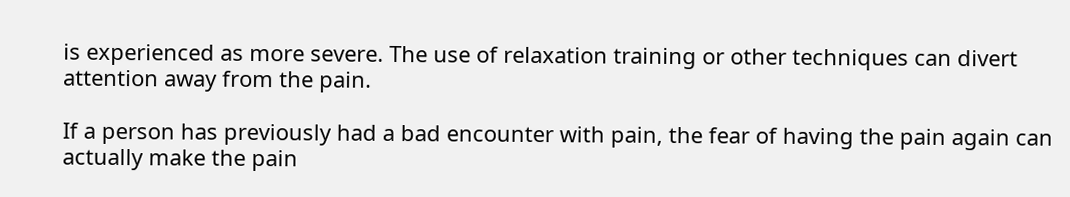is experienced as more severe. The use of relaxation training or other techniques can divert attention away from the pain.

If a person has previously had a bad encounter with pain, the fear of having the pain again can actually make the pain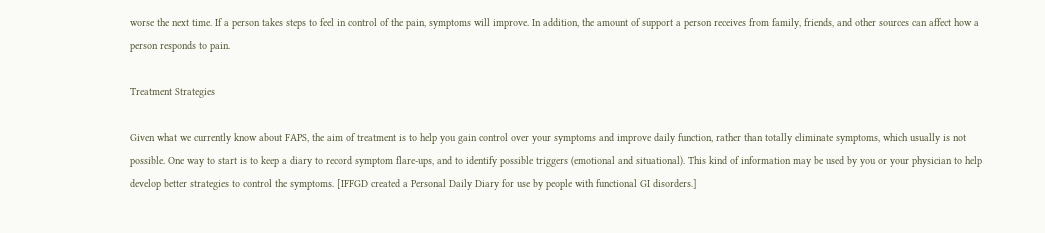worse the next time. If a person takes steps to feel in control of the pain, symptoms will improve. In addition, the amount of support a person receives from family, friends, and other sources can affect how a person responds to pain.

Treatment Strategies

Given what we currently know about FAPS, the aim of treatment is to help you gain control over your symptoms and improve daily function, rather than totally eliminate symptoms, which usually is not possible. One way to start is to keep a diary to record symptom flare-ups, and to identify possible triggers (emotional and situational). This kind of information may be used by you or your physician to help develop better strategies to control the symptoms. [IFFGD created a Personal Daily Diary for use by people with functional GI disorders.]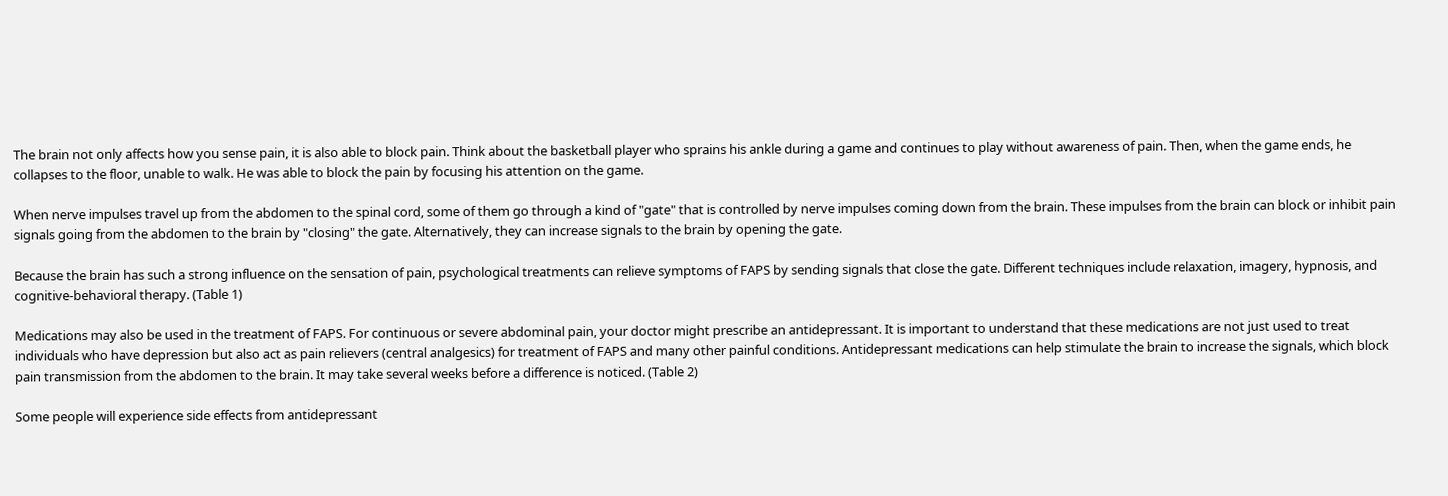The brain not only affects how you sense pain, it is also able to block pain. Think about the basketball player who sprains his ankle during a game and continues to play without awareness of pain. Then, when the game ends, he collapses to the floor, unable to walk. He was able to block the pain by focusing his attention on the game.

When nerve impulses travel up from the abdomen to the spinal cord, some of them go through a kind of "gate" that is controlled by nerve impulses coming down from the brain. These impulses from the brain can block or inhibit pain signals going from the abdomen to the brain by "closing" the gate. Alternatively, they can increase signals to the brain by opening the gate.

Because the brain has such a strong influence on the sensation of pain, psychological treatments can relieve symptoms of FAPS by sending signals that close the gate. Different techniques include relaxation, imagery, hypnosis, and cognitive-behavioral therapy. (Table 1)

Medications may also be used in the treatment of FAPS. For continuous or severe abdominal pain, your doctor might prescribe an antidepressant. It is important to understand that these medications are not just used to treat individuals who have depression but also act as pain relievers (central analgesics) for treatment of FAPS and many other painful conditions. Antidepressant medications can help stimulate the brain to increase the signals, which block pain transmission from the abdomen to the brain. It may take several weeks before a difference is noticed. (Table 2)

Some people will experience side effects from antidepressant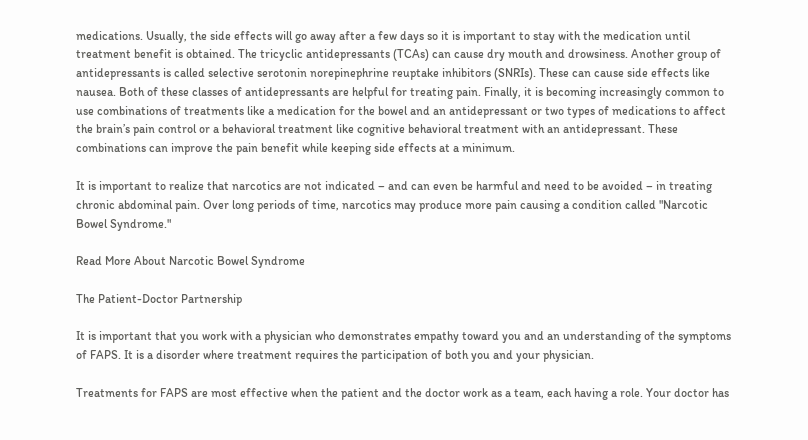medications. Usually, the side effects will go away after a few days so it is important to stay with the medication until treatment benefit is obtained. The tricyclic antidepressants (TCAs) can cause dry mouth and drowsiness. Another group of antidepressants is called selective serotonin norepinephrine reuptake inhibitors (SNRIs). These can cause side effects like nausea. Both of these classes of antidepressants are helpful for treating pain. Finally, it is becoming increasingly common to use combinations of treatments like a medication for the bowel and an antidepressant or two types of medications to affect the brain’s pain control or a behavioral treatment like cognitive behavioral treatment with an antidepressant. These combinations can improve the pain benefit while keeping side effects at a minimum.

It is important to realize that narcotics are not indicated – and can even be harmful and need to be avoided – in treating chronic abdominal pain. Over long periods of time, narcotics may produce more pain causing a condition called "Narcotic Bowel Syndrome."

Read More About Narcotic Bowel Syndrome

The Patient-Doctor Partnership

It is important that you work with a physician who demonstrates empathy toward you and an understanding of the symptoms of FAPS. It is a disorder where treatment requires the participation of both you and your physician.

Treatments for FAPS are most effective when the patient and the doctor work as a team, each having a role. Your doctor has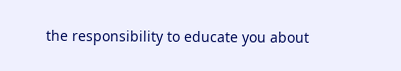the responsibility to educate you about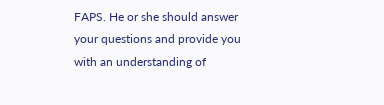FAPS. He or she should answer your questions and provide you with an understanding of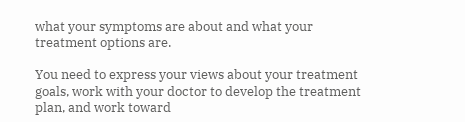what your symptoms are about and what your treatment options are.

You need to express your views about your treatment goals, work with your doctor to develop the treatment plan, and work toward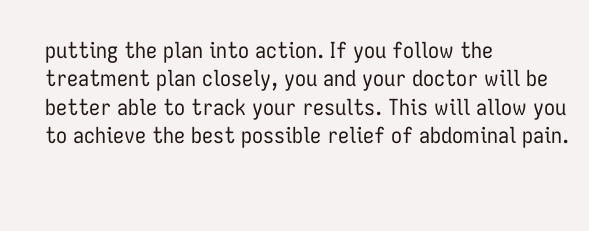putting the plan into action. If you follow the treatment plan closely, you and your doctor will be better able to track your results. This will allow you to achieve the best possible relief of abdominal pain.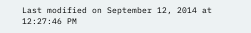Last modified on September 12, 2014 at 12:27:46 PM